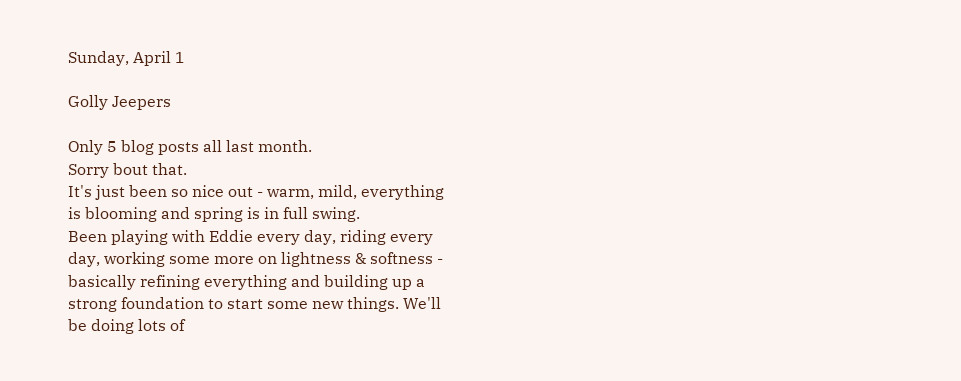Sunday, April 1

Golly Jeepers

Only 5 blog posts all last month.
Sorry bout that.
It's just been so nice out - warm, mild, everything is blooming and spring is in full swing.
Been playing with Eddie every day, riding every day, working some more on lightness & softness - basically refining everything and building up a strong foundation to start some new things. We'll be doing lots of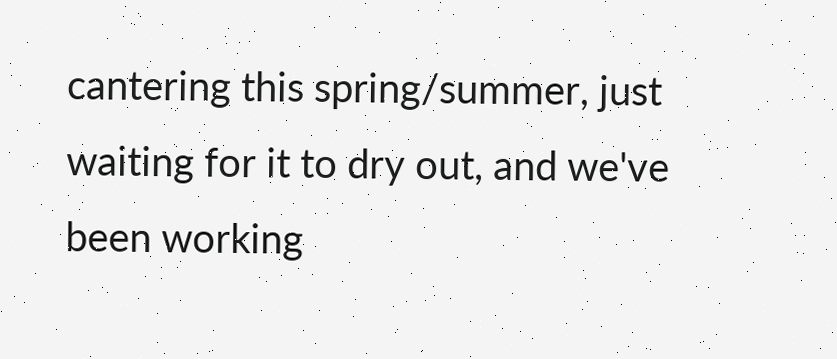cantering this spring/summer, just waiting for it to dry out, and we've been working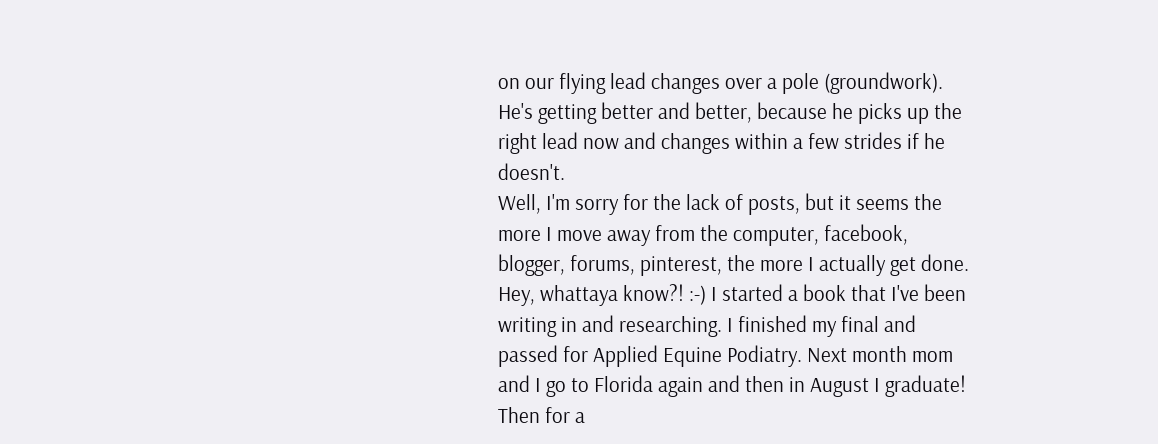on our flying lead changes over a pole (groundwork). He's getting better and better, because he picks up the right lead now and changes within a few strides if he doesn't.
Well, I'm sorry for the lack of posts, but it seems the more I move away from the computer, facebook, blogger, forums, pinterest, the more I actually get done. Hey, whattaya know?! :-) I started a book that I've been writing in and researching. I finished my final and passed for Applied Equine Podiatry. Next month mom and I go to Florida again and then in August I graduate! Then for a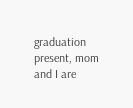graduation present, mom and I are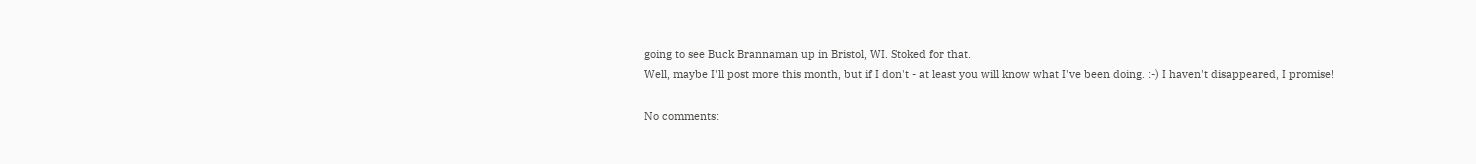going to see Buck Brannaman up in Bristol, WI. Stoked for that.
Well, maybe I'll post more this month, but if I don't - at least you will know what I've been doing. :-) I haven't disappeared, I promise!

No comments: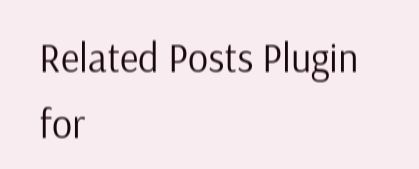Related Posts Plugin for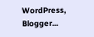WordPress, Blogger...